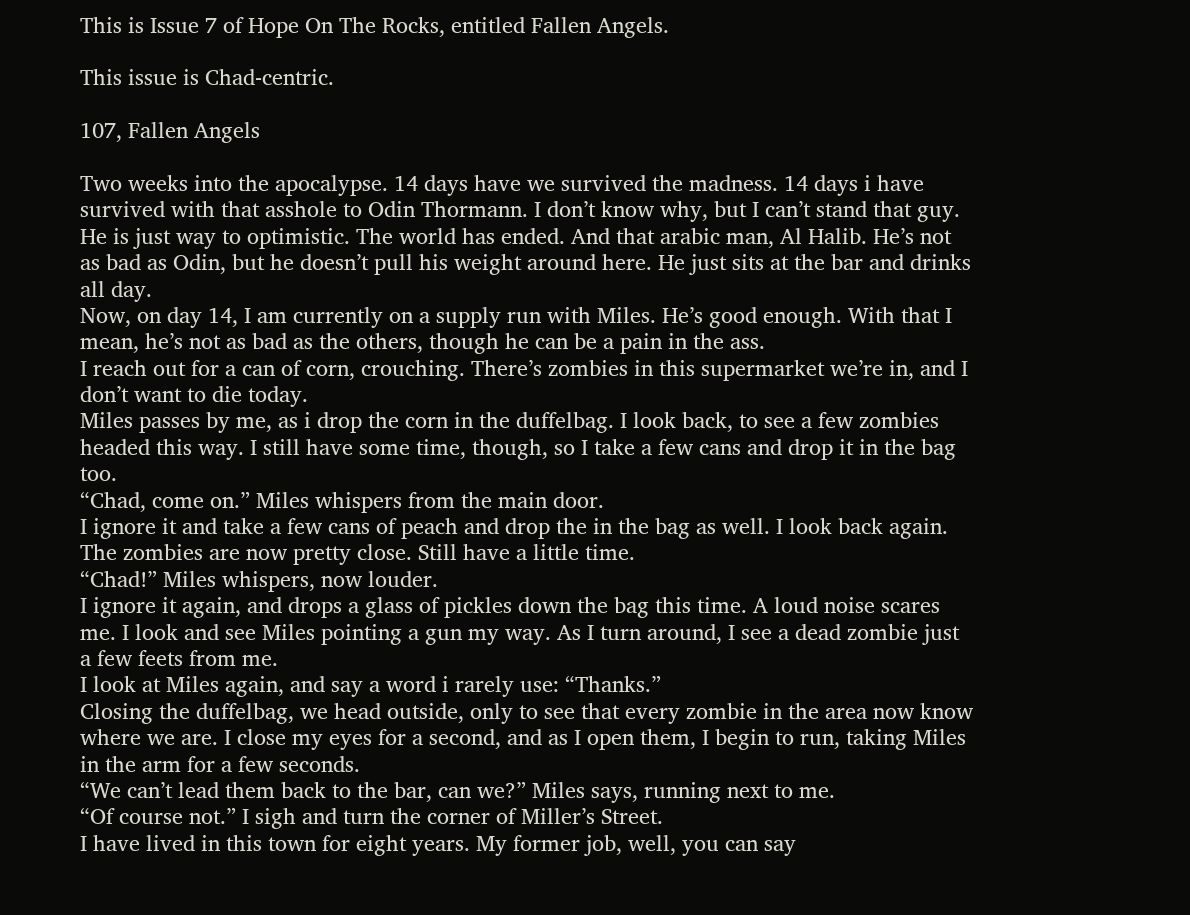This is Issue 7 of Hope On The Rocks, entitled Fallen Angels.

This issue is Chad-centric.

107, Fallen Angels

Two weeks into the apocalypse. 14 days have we survived the madness. 14 days i have survived with that asshole to Odin Thormann. I don’t know why, but I can’t stand that guy. He is just way to optimistic. The world has ended. And that arabic man, Al Halib. He’s not as bad as Odin, but he doesn’t pull his weight around here. He just sits at the bar and drinks all day.
Now, on day 14, I am currently on a supply run with Miles. He’s good enough. With that I mean, he’s not as bad as the others, though he can be a pain in the ass.
I reach out for a can of corn, crouching. There’s zombies in this supermarket we’re in, and I don’t want to die today.
Miles passes by me, as i drop the corn in the duffelbag. I look back, to see a few zombies headed this way. I still have some time, though, so I take a few cans and drop it in the bag too.
“Chad, come on.” Miles whispers from the main door.
I ignore it and take a few cans of peach and drop the in the bag as well. I look back again. The zombies are now pretty close. Still have a little time.
“Chad!” Miles whispers, now louder.
I ignore it again, and drops a glass of pickles down the bag this time. A loud noise scares me. I look and see Miles pointing a gun my way. As I turn around, I see a dead zombie just a few feets from me.
I look at Miles again, and say a word i rarely use: “Thanks.”
Closing the duffelbag, we head outside, only to see that every zombie in the area now know where we are. I close my eyes for a second, and as I open them, I begin to run, taking Miles in the arm for a few seconds.
“We can’t lead them back to the bar, can we?” Miles says, running next to me.
“Of course not.” I sigh and turn the corner of Miller’s Street.
I have lived in this town for eight years. My former job, well, you can say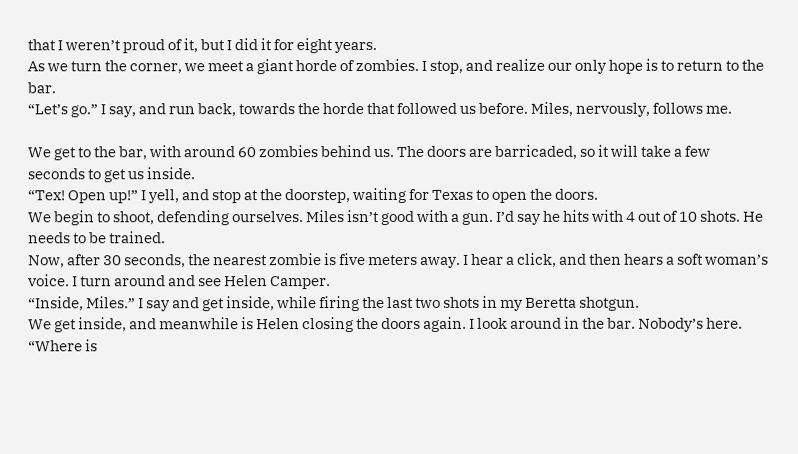that I weren’t proud of it, but I did it for eight years.
As we turn the corner, we meet a giant horde of zombies. I stop, and realize our only hope is to return to the bar.
“Let’s go.” I say, and run back, towards the horde that followed us before. Miles, nervously, follows me.

We get to the bar, with around 60 zombies behind us. The doors are barricaded, so it will take a few seconds to get us inside.
“Tex! Open up!” I yell, and stop at the doorstep, waiting for Texas to open the doors.
We begin to shoot, defending ourselves. Miles isn’t good with a gun. I’d say he hits with 4 out of 10 shots. He needs to be trained.
Now, after 30 seconds, the nearest zombie is five meters away. I hear a click, and then hears a soft woman’s voice. I turn around and see Helen Camper.
“Inside, Miles.” I say and get inside, while firing the last two shots in my Beretta shotgun.
We get inside, and meanwhile is Helen closing the doors again. I look around in the bar. Nobody’s here.
“Where is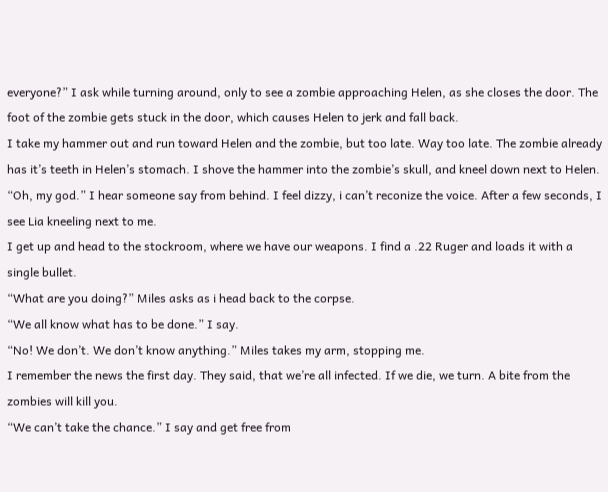everyone?” I ask while turning around, only to see a zombie approaching Helen, as she closes the door. The foot of the zombie gets stuck in the door, which causes Helen to jerk and fall back.
I take my hammer out and run toward Helen and the zombie, but too late. Way too late. The zombie already has it’s teeth in Helen’s stomach. I shove the hammer into the zombie’s skull, and kneel down next to Helen.
“Oh, my god.” I hear someone say from behind. I feel dizzy, i can’t reconize the voice. After a few seconds, I see Lia kneeling next to me.
I get up and head to the stockroom, where we have our weapons. I find a .22 Ruger and loads it with a single bullet.
“What are you doing?” Miles asks as i head back to the corpse.
“We all know what has to be done.” I say.
“No! We don’t. We don’t know anything.” Miles takes my arm, stopping me.
I remember the news the first day. They said, that we’re all infected. If we die, we turn. A bite from the zombies will kill you.
“We can’t take the chance.” I say and get free from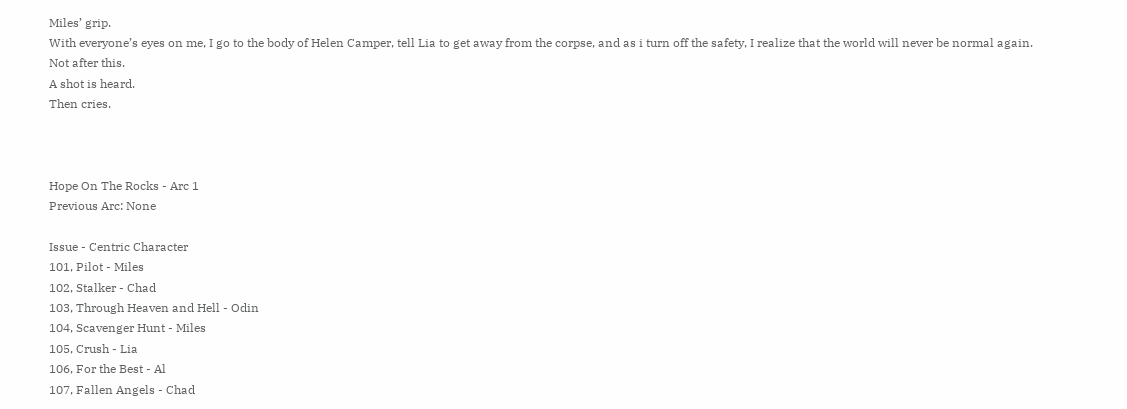Miles’ grip.
With everyone’s eyes on me, I go to the body of Helen Camper, tell Lia to get away from the corpse, and as i turn off the safety, I realize that the world will never be normal again. Not after this.
A shot is heard.
Then cries.



Hope On The Rocks - Arc 1
Previous Arc: None

Issue - Centric Character
101, Pilot - Miles
102, Stalker - Chad
103, Through Heaven and Hell - Odin
104, Scavenger Hunt - Miles
105, Crush - Lia
106, For the Best - Al
107, Fallen Angels - Chad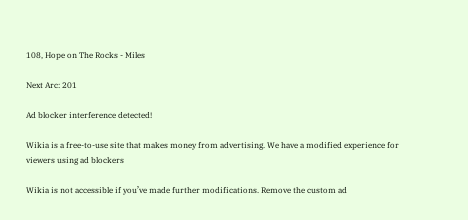108, Hope on The Rocks - Miles

Next Arc: 201

Ad blocker interference detected!

Wikia is a free-to-use site that makes money from advertising. We have a modified experience for viewers using ad blockers

Wikia is not accessible if you’ve made further modifications. Remove the custom ad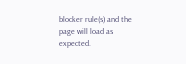blocker rule(s) and the page will load as expected.